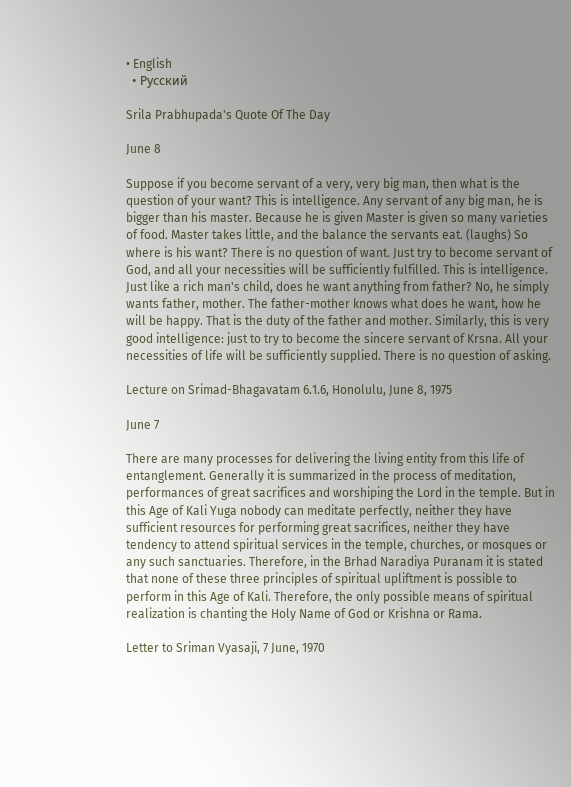• English
  • Русский

Srila Prabhupada's Quote Of The Day

June 8

Suppose if you become servant of a very, very big man, then what is the question of your want? This is intelligence. Any servant of any big man, he is bigger than his master. Because he is given Master is given so many varieties of food. Master takes little, and the balance the servants eat. (laughs) So where is his want? There is no question of want. Just try to become servant of God, and all your necessities will be sufficiently fulfilled. This is intelligence. Just like a rich man's child, does he want anything from father? No, he simply wants father, mother. The father-mother knows what does he want, how he will be happy. That is the duty of the father and mother. Similarly, this is very good intelligence: just to try to become the sincere servant of Krsna. All your necessities of life will be sufficiently supplied. There is no question of asking.

Lecture on Srimad-Bhagavatam 6.1.6, Honolulu, June 8, 1975

June 7

There are many processes for delivering the living entity from this life of entanglement. Generally it is summarized in the process of meditation, performances of great sacrifices and worshiping the Lord in the temple. But in this Age of Kali Yuga nobody can meditate perfectly, neither they have sufficient resources for performing great sacrifices, neither they have tendency to attend spiritual services in the temple, churches, or mosques or any such sanctuaries. Therefore, in the Brhad Naradiya Puranam it is stated that none of these three principles of spiritual upliftment is possible to perform in this Age of Kali. Therefore, the only possible means of spiritual realization is chanting the Holy Name of God or Krishna or Rama.

Letter to Sriman Vyasaji, 7 June, 1970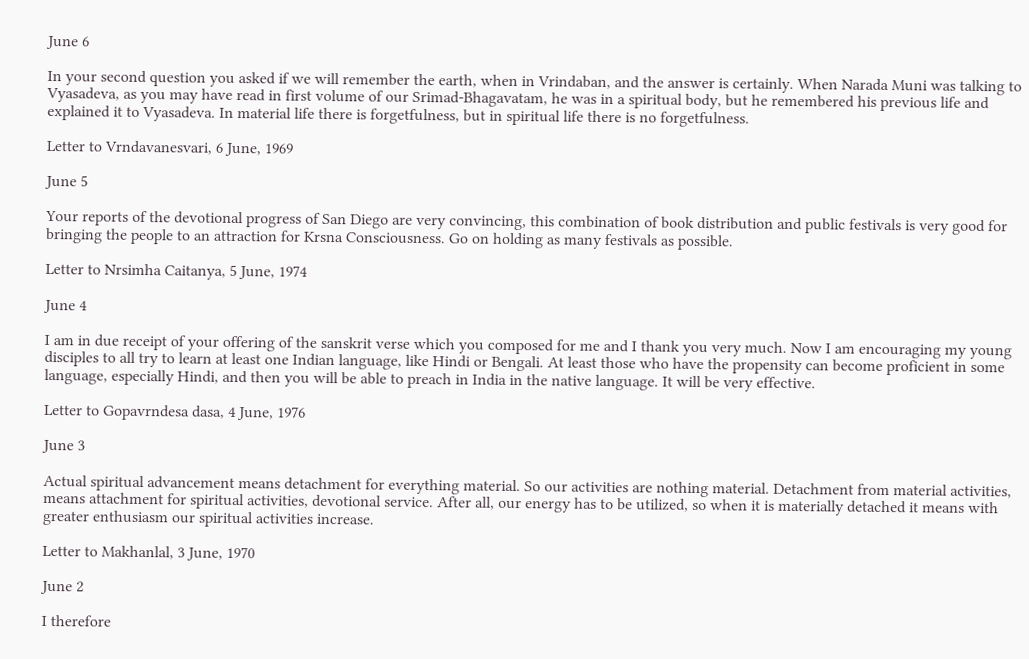June 6

In your second question you asked if we will remember the earth, when in Vrindaban, and the answer is certainly. When Narada Muni was talking to Vyasadeva, as you may have read in first volume of our Srimad-Bhagavatam, he was in a spiritual body, but he remembered his previous life and explained it to Vyasadeva. In material life there is forgetfulness, but in spiritual life there is no forgetfulness.

Letter to Vrndavanesvari, 6 June, 1969

June 5

Your reports of the devotional progress of San Diego are very convincing, this combination of book distribution and public festivals is very good for bringing the people to an attraction for Krsna Consciousness. Go on holding as many festivals as possible.

Letter to Nrsimha Caitanya, 5 June, 1974

June 4

I am in due receipt of your offering of the sanskrit verse which you composed for me and I thank you very much. Now I am encouraging my young disciples to all try to learn at least one Indian language, like Hindi or Bengali. At least those who have the propensity can become proficient in some language, especially Hindi, and then you will be able to preach in India in the native language. It will be very effective.

Letter to Gopavrndesa dasa, 4 June, 1976

June 3

Actual spiritual advancement means detachment for everything material. So our activities are nothing material. Detachment from material activities, means attachment for spiritual activities, devotional service. After all, our energy has to be utilized, so when it is materially detached it means with greater enthusiasm our spiritual activities increase.

Letter to Makhanlal, 3 June, 1970

June 2

I therefore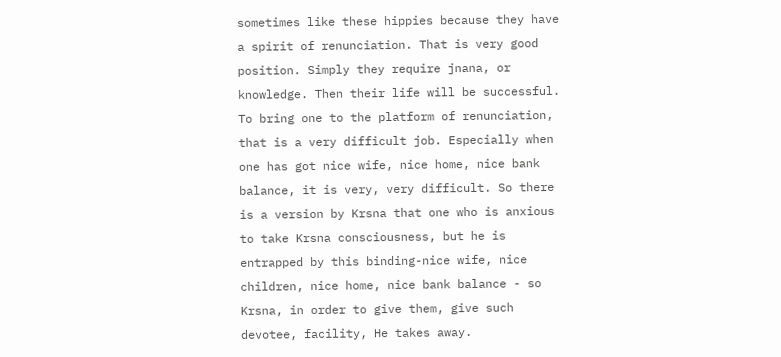sometimes like these hippies because they have a spirit of renunciation. That is very good position. Simply they require jnana, or knowledge. Then their life will be successful. To bring one to the platform of renunciation, that is a very difficult job. Especially when one has got nice wife, nice home, nice bank balance, it is very, very difficult. So there is a version by Krsna that one who is anxious to take Krsna consciousness, but he is entrapped by this binding-nice wife, nice children, nice home, nice bank balance - so Krsna, in order to give them, give such devotee, facility, He takes away.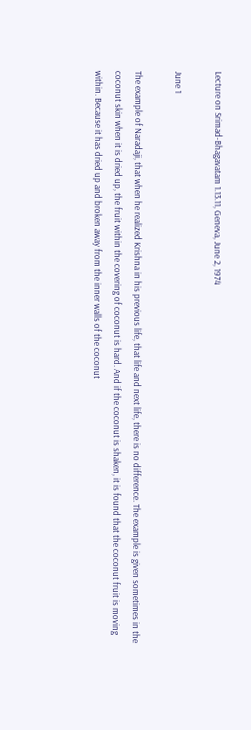Lecture on Srimad-Bhagavatam 1.13.11, Geneva, June 2, 1974

June 1

The example of Naradaji, that when he realized Krishna in his previous life, that life and next life, there is no difference. The example is given sometimes in the coconut skin when it is dried up, the fruit within the covering of coconut is hard. And if the coconut is shaken, it is found that the coconut fruit is moving within. Because it has dried up and broken away from the inner walls of the coconut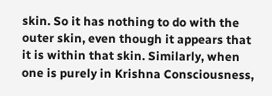skin. So it has nothing to do with the outer skin, even though it appears that it is within that skin. Similarly, when one is purely in Krishna Consciousness,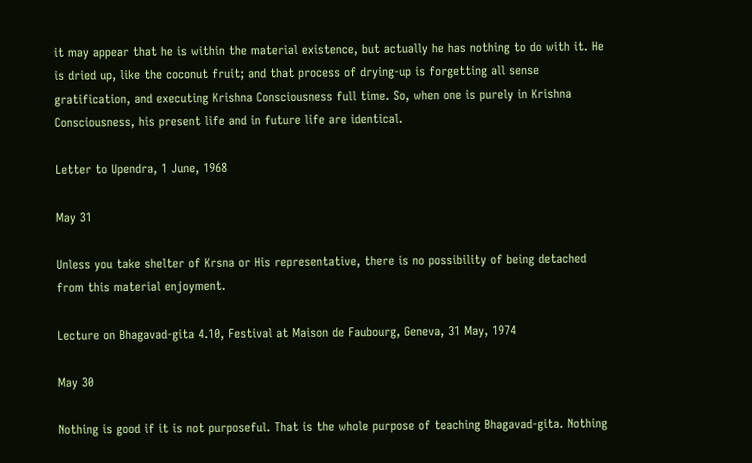it may appear that he is within the material existence, but actually he has nothing to do with it. He is dried up, like the coconut fruit; and that process of drying-up is forgetting all sense gratification, and executing Krishna Consciousness full time. So, when one is purely in Krishna Consciousness, his present life and in future life are identical.

Letter to Upendra, 1 June, 1968

May 31

Unless you take shelter of Krsna or His representative, there is no possibility of being detached from this material enjoyment.

Lecture on Bhagavad-gita 4.10, Festival at Maison de Faubourg, Geneva, 31 May, 1974

May 30

Nothing is good if it is not purposeful. That is the whole purpose of teaching Bhagavad-gita. Nothing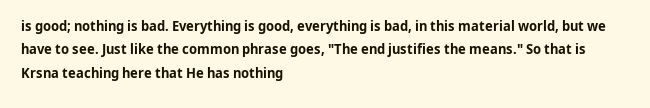is good; nothing is bad. Everything is good, everything is bad, in this material world, but we have to see. Just like the common phrase goes, "The end justifies the means." So that is Krsna teaching here that He has nothing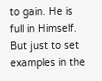to gain. He is full in Himself. But just to set examples in the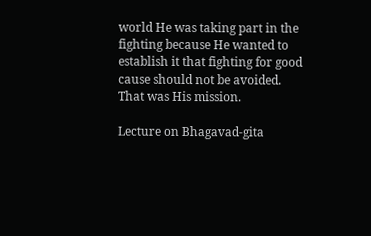world He was taking part in the fighting because He wanted to establish it that fighting for good cause should not be avoided. That was His mission.

Lecture on Bhagavad-gita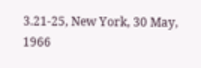3.21-25, New York, 30 May, 1966